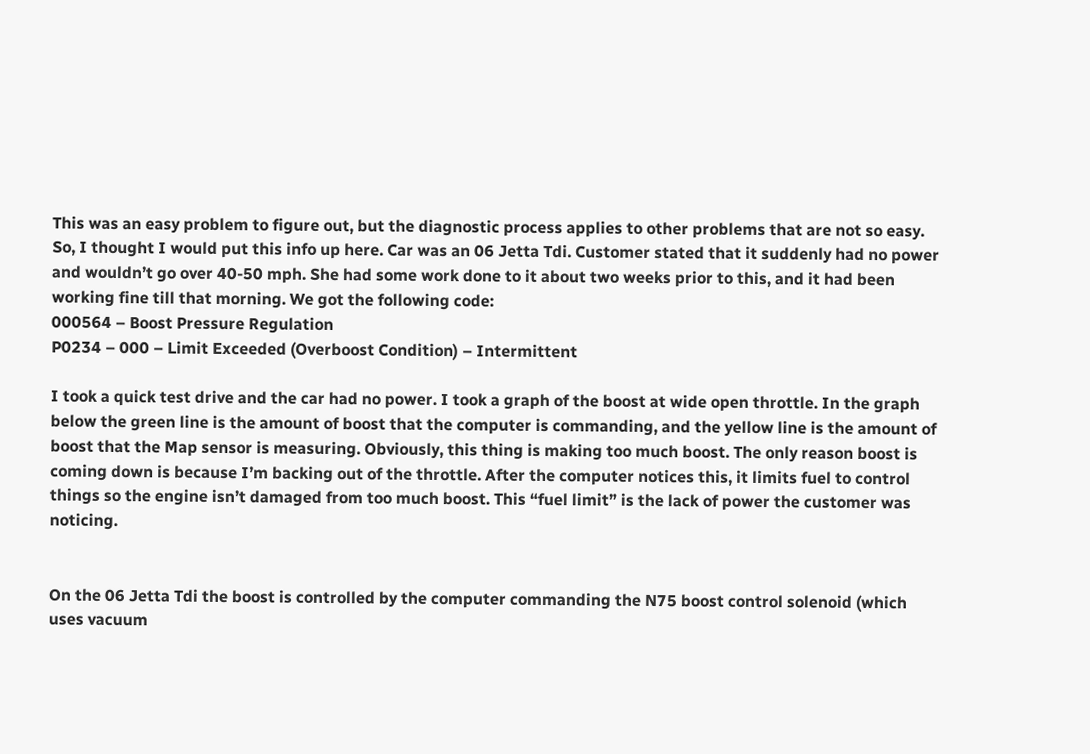This was an easy problem to figure out, but the diagnostic process applies to other problems that are not so easy. So, I thought I would put this info up here. Car was an 06 Jetta Tdi. Customer stated that it suddenly had no power and wouldn’t go over 40-50 mph. She had some work done to it about two weeks prior to this, and it had been working fine till that morning. We got the following code:
000564 – Boost Pressure Regulation
P0234 – 000 – Limit Exceeded (Overboost Condition) – Intermittent

I took a quick test drive and the car had no power. I took a graph of the boost at wide open throttle. In the graph below the green line is the amount of boost that the computer is commanding, and the yellow line is the amount of boost that the Map sensor is measuring. Obviously, this thing is making too much boost. The only reason boost is coming down is because I’m backing out of the throttle. After the computer notices this, it limits fuel to control things so the engine isn’t damaged from too much boost. This “fuel limit” is the lack of power the customer was noticing.


On the 06 Jetta Tdi the boost is controlled by the computer commanding the N75 boost control solenoid (which uses vacuum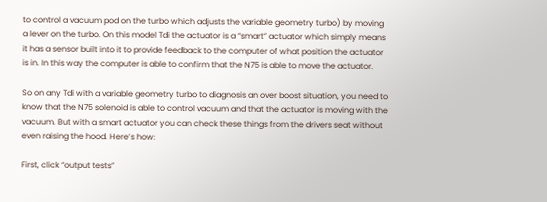to control a vacuum pod on the turbo which adjusts the variable geometry turbo) by moving a lever on the turbo. On this model Tdi the actuator is a “smart” actuator which simply means it has a sensor built into it to provide feedback to the computer of what position the actuator is in. In this way the computer is able to confirm that the N75 is able to move the actuator.

So on any Tdi with a variable geometry turbo to diagnosis an over boost situation, you need to know that the N75 solenoid is able to control vacuum and that the actuator is moving with the vacuum. But with a smart actuator you can check these things from the drivers seat without even raising the hood. Here’s how:

First, click “output tests”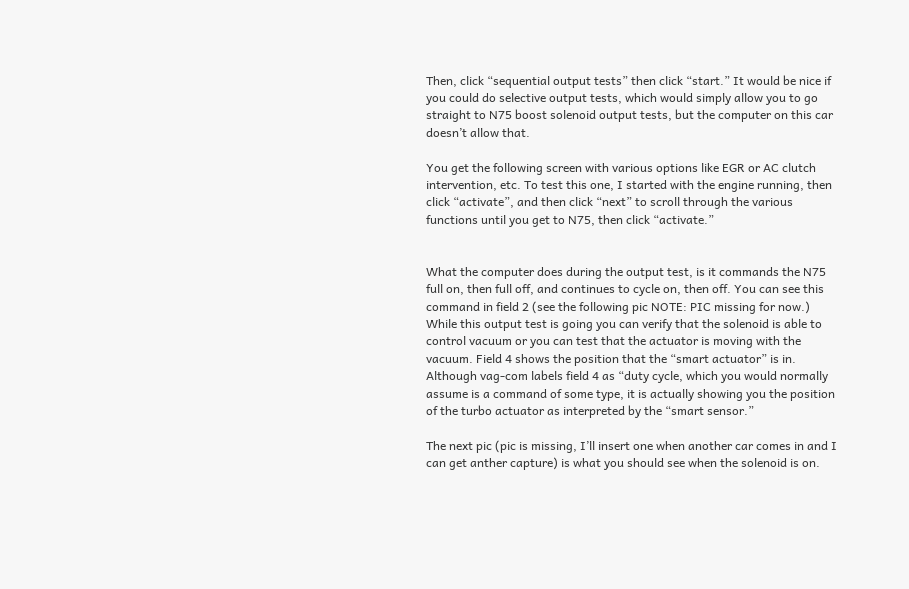Then, click “sequential output tests” then click “start.” It would be nice if you could do selective output tests, which would simply allow you to go straight to N75 boost solenoid output tests, but the computer on this car doesn’t allow that.

You get the following screen with various options like EGR or AC clutch intervention, etc. To test this one, I started with the engine running, then click “activate”, and then click “next” to scroll through the various functions until you get to N75, then click “activate.”


What the computer does during the output test, is it commands the N75 full on, then full off, and continues to cycle on, then off. You can see this command in field 2 (see the following pic NOTE: PIC missing for now.) While this output test is going you can verify that the solenoid is able to control vacuum or you can test that the actuator is moving with the vacuum. Field 4 shows the position that the “smart actuator” is in. Although vag-com labels field 4 as “duty cycle, which you would normally assume is a command of some type, it is actually showing you the position of the turbo actuator as interpreted by the “smart sensor.”

The next pic (pic is missing, I’ll insert one when another car comes in and I can get anther capture) is what you should see when the solenoid is on.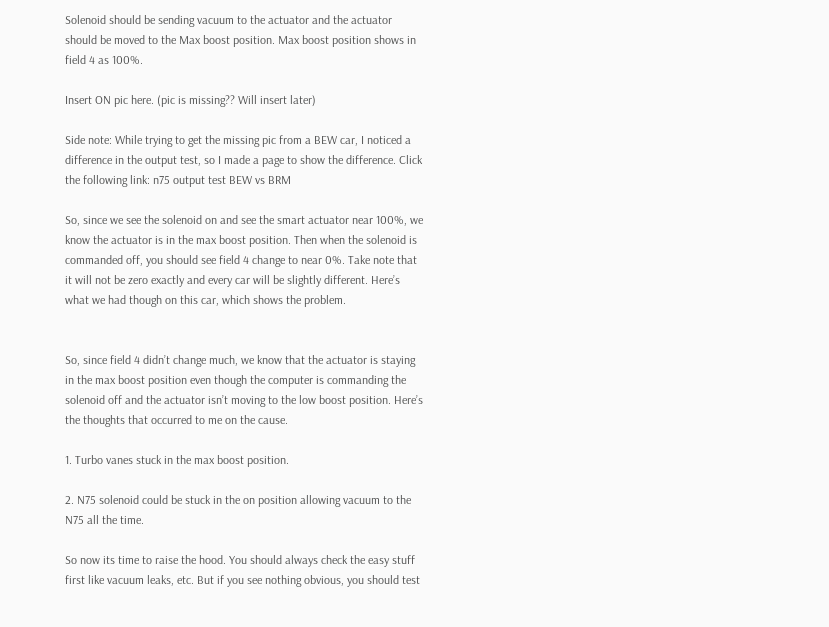Solenoid should be sending vacuum to the actuator and the actuator should be moved to the Max boost position. Max boost position shows in field 4 as 100%.

Insert ON pic here. (pic is missing?? Will insert later)

Side note: While trying to get the missing pic from a BEW car, I noticed a difference in the output test, so I made a page to show the difference. Click the following link: n75 output test BEW vs BRM

So, since we see the solenoid on and see the smart actuator near 100%, we know the actuator is in the max boost position. Then when the solenoid is commanded off, you should see field 4 change to near 0%. Take note that it will not be zero exactly and every car will be slightly different. Here’s what we had though on this car, which shows the problem.


So, since field 4 didn’t change much, we know that the actuator is staying in the max boost position even though the computer is commanding the solenoid off and the actuator isn’t moving to the low boost position. Here’s the thoughts that occurred to me on the cause.

1. Turbo vanes stuck in the max boost position.

2. N75 solenoid could be stuck in the on position allowing vacuum to the N75 all the time.

So now its time to raise the hood. You should always check the easy stuff first like vacuum leaks, etc. But if you see nothing obvious, you should test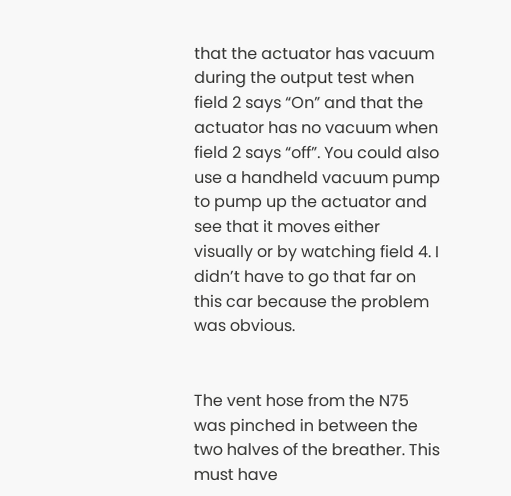that the actuator has vacuum during the output test when field 2 says “On” and that the actuator has no vacuum when field 2 says “off”. You could also use a handheld vacuum pump to pump up the actuator and see that it moves either visually or by watching field 4. I didn’t have to go that far on this car because the problem was obvious.


The vent hose from the N75 was pinched in between the two halves of the breather. This must have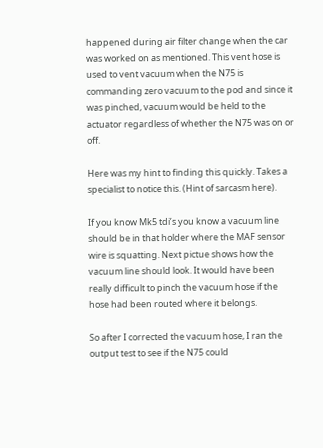happened during air filter change when the car was worked on as mentioned. This vent hose is used to vent vacuum when the N75 is commanding zero vacuum to the pod and since it was pinched, vacuum would be held to the actuator regardless of whether the N75 was on or off.

Here was my hint to finding this quickly. Takes a specialist to notice this. (Hint of sarcasm here).

If you know Mk5 tdi’s you know a vacuum line should be in that holder where the MAF sensor wire is squatting. Next pictue shows how the vacuum line should look. It would have been really difficult to pinch the vacuum hose if the hose had been routed where it belongs.

So after I corrected the vacuum hose, I ran the output test to see if the N75 could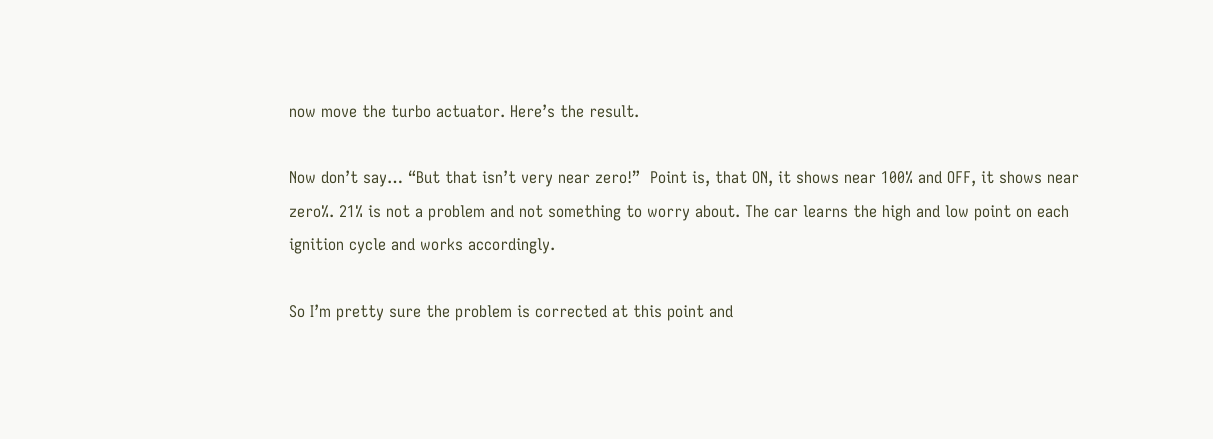now move the turbo actuator. Here’s the result.

Now don’t say… “But that isn’t very near zero!”  Point is, that ON, it shows near 100% and OFF, it shows near zero%. 21% is not a problem and not something to worry about. The car learns the high and low point on each ignition cycle and works accordingly.

So I’m pretty sure the problem is corrected at this point and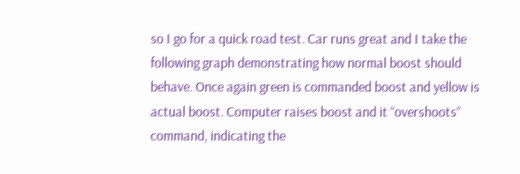so I go for a quick road test. Car runs great and I take the following graph demonstrating how normal boost should behave. Once again green is commanded boost and yellow is actual boost. Computer raises boost and it “overshoots” command, indicating the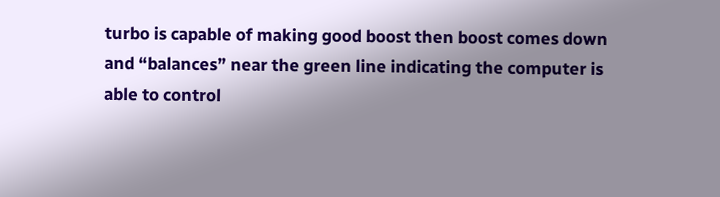turbo is capable of making good boost then boost comes down and “balances” near the green line indicating the computer is able to control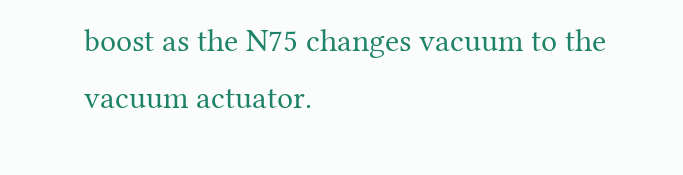boost as the N75 changes vacuum to the vacuum actuator.